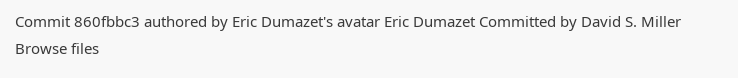Commit 860fbbc3 authored by Eric Dumazet's avatar Eric Dumazet Committed by David S. Miller
Browse files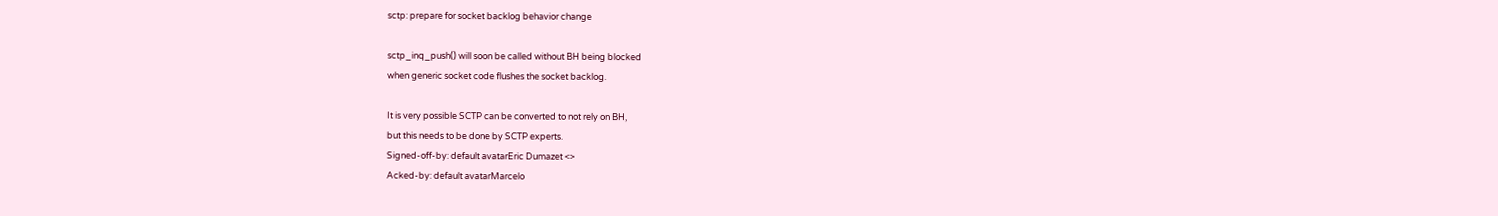sctp: prepare for socket backlog behavior change

sctp_inq_push() will soon be called without BH being blocked
when generic socket code flushes the socket backlog.

It is very possible SCTP can be converted to not rely on BH,
but this needs to be done by SCTP experts.
Signed-off-by: default avatarEric Dumazet <>
Acked-by: default avatarMarcelo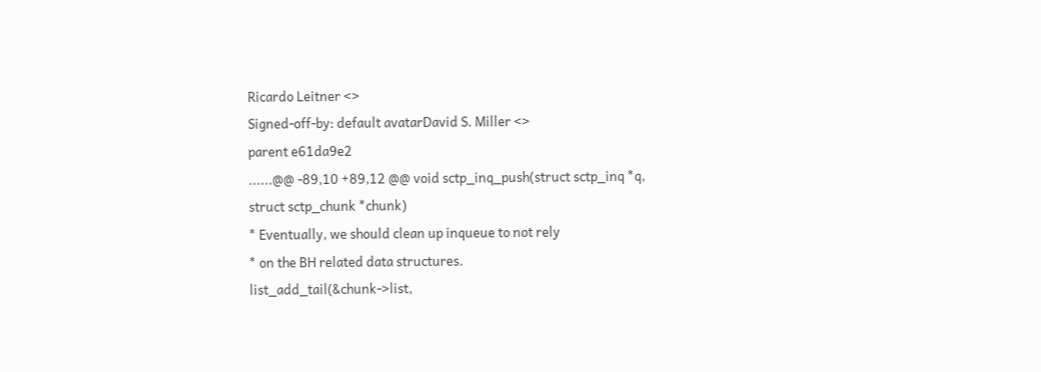Ricardo Leitner <>
Signed-off-by: default avatarDavid S. Miller <>
parent e61da9e2
......@@ -89,10 +89,12 @@ void sctp_inq_push(struct sctp_inq *q, struct sctp_chunk *chunk)
* Eventually, we should clean up inqueue to not rely
* on the BH related data structures.
list_add_tail(&chunk->list,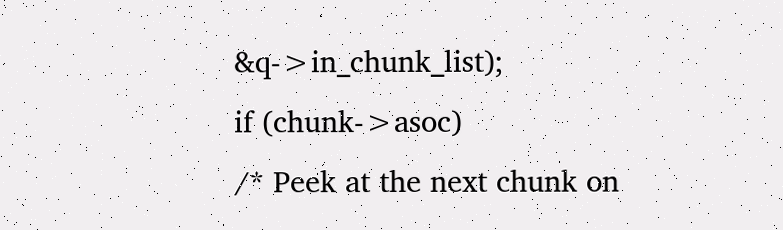&q->in_chunk_list);
if (chunk->asoc)
/* Peek at the next chunk on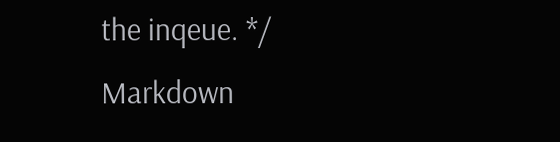the inqeue. */
Markdown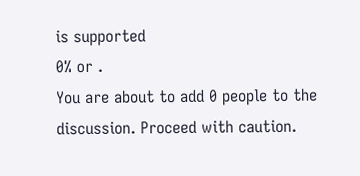is supported
0% or .
You are about to add 0 people to the discussion. Proceed with caution.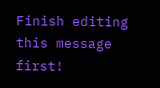Finish editing this message first!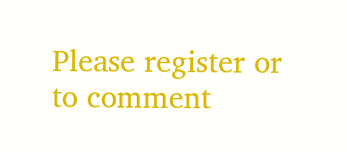Please register or to comment